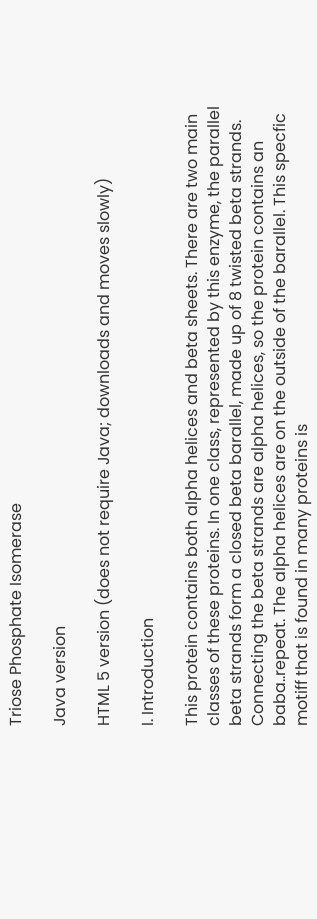Triose Phosphate Isomerase

Java version

HTML 5 version (does not require Java; downloads and moves slowly)

I. Introduction

This protein contains both alpha helices and beta sheets. There are two main classes of these proteins. In one class, represented by this enzyme, the parallel beta strands form a closed beta barallel, made up of 8 twisted beta strands. Connecting the beta strands are alpha helices, so the protein contains an baba..repeat. The alpha helices are on the outside of the barallel. This specfic motiff that is found in many proteins is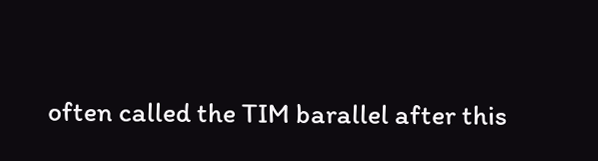often called the TIM barallel after this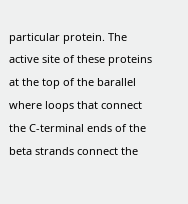particular protein. The active site of these proteins at the top of the barallel where loops that connect the C-terminal ends of the beta strands connect the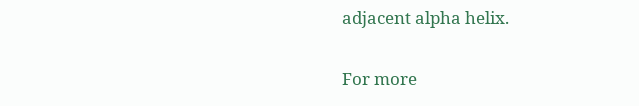adjacent alpha helix.

For more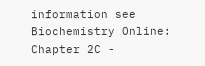information see Biochemistry Online: Chapter 2C -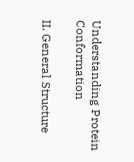Understanding Protein Conformation

II. General Structure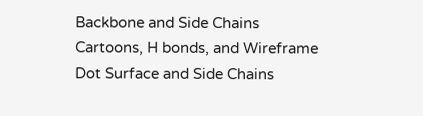Backbone and Side Chains
Cartoons, H bonds, and Wireframe
Dot Surface and Side Chains